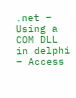.net – Using a COM DLL in delphi – Access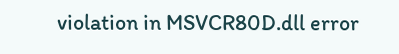violation in MSVCR80D.dll error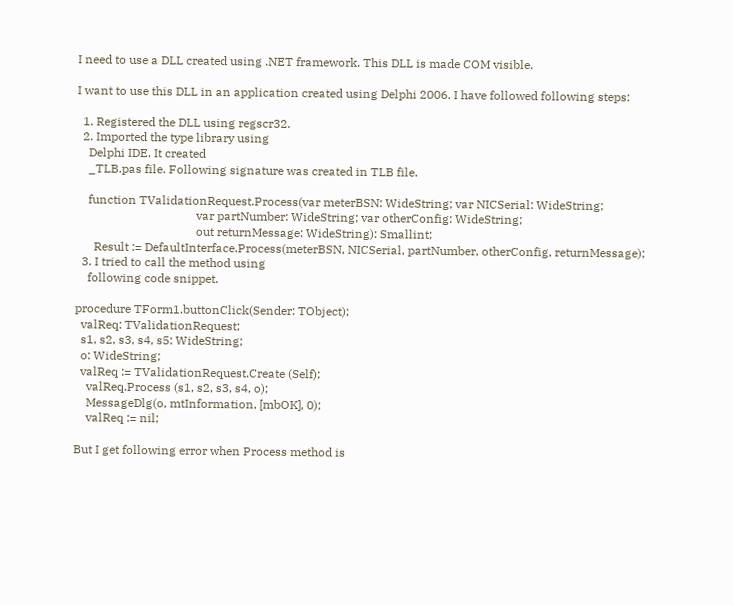I need to use a DLL created using .NET framework. This DLL is made COM visible.

I want to use this DLL in an application created using Delphi 2006. I have followed following steps:

  1. Registered the DLL using regscr32.
  2. Imported the type library using
    Delphi IDE. It created
    _TLB.pas file. Following signature was created in TLB file.

    function TValidationRequest.Process(var meterBSN: WideString; var NICSerial: WideString;
                                        var partNumber: WideString; var otherConfig: WideString;
                                        out returnMessage: WideString): Smallint;
      Result := DefaultInterface.Process(meterBSN, NICSerial, partNumber, otherConfig, returnMessage);
  3. I tried to call the method using
    following code snippet.

procedure TForm1.buttonClick(Sender: TObject);
  valReq: TValidationRequest;
  s1, s2, s3, s4, s5: WideString;
  o: WideString;
  valReq := TValidationRequest.Create (Self);
    valReq.Process (s1, s2, s3, s4, o);
    MessageDlg(o, mtInformation, [mbOK], 0);
    valReq := nil;

But I get following error when Process method is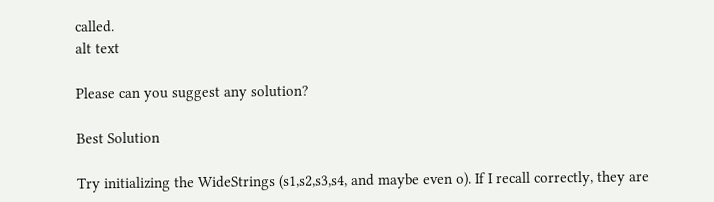called.
alt text

Please can you suggest any solution?

Best Solution

Try initializing the WideStrings (s1,s2,s3,s4, and maybe even o). If I recall correctly, they are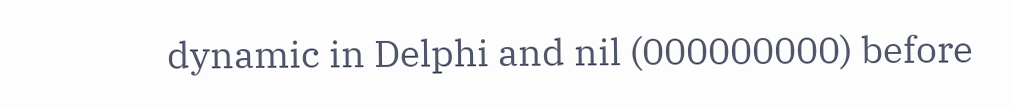dynamic in Delphi and nil (000000000) before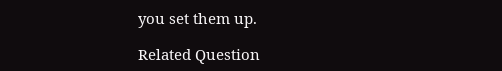you set them up.

Related Question